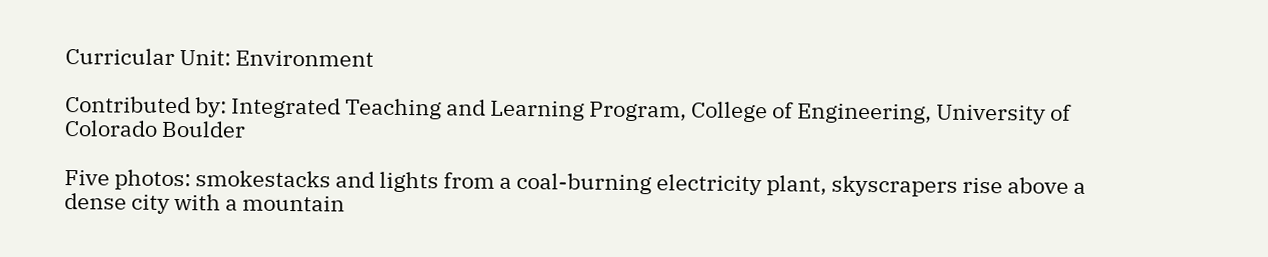Curricular Unit: Environment

Contributed by: Integrated Teaching and Learning Program, College of Engineering, University of Colorado Boulder

Five photos: smokestacks and lights from a coal-burning electricity plant, skyscrapers rise above a dense city with a mountain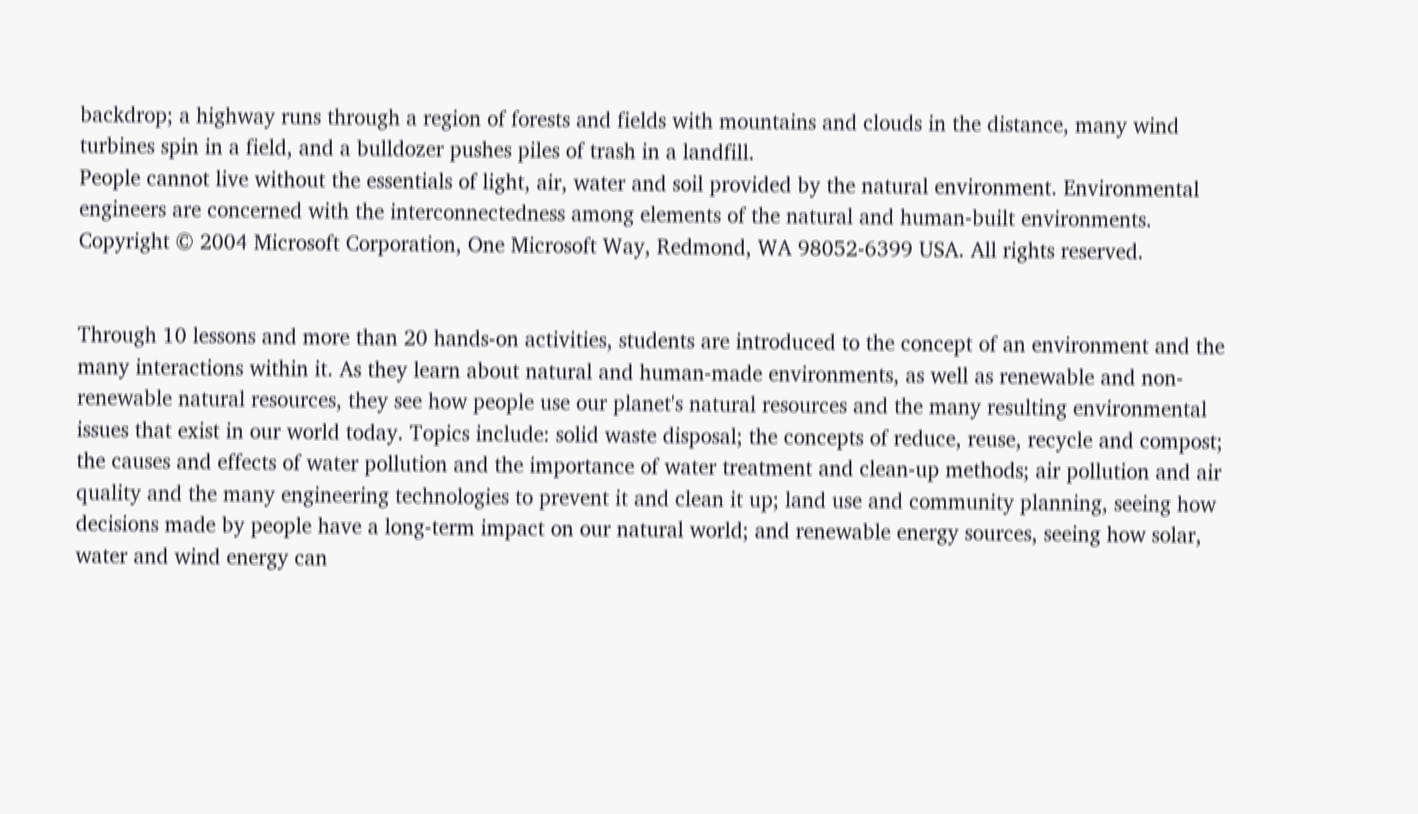backdrop; a highway runs through a region of forests and fields with mountains and clouds in the distance, many wind turbines spin in a field, and a bulldozer pushes piles of trash in a landfill.
People cannot live without the essentials of light, air, water and soil provided by the natural environment. Environmental engineers are concerned with the interconnectedness among elements of the natural and human-built environments.
Copyright © 2004 Microsoft Corporation, One Microsoft Way, Redmond, WA 98052-6399 USA. All rights reserved.


Through 10 lessons and more than 20 hands-on activities, students are introduced to the concept of an environment and the many interactions within it. As they learn about natural and human-made environments, as well as renewable and non-renewable natural resources, they see how people use our planet's natural resources and the many resulting environmental issues that exist in our world today. Topics include: solid waste disposal; the concepts of reduce, reuse, recycle and compost; the causes and effects of water pollution and the importance of water treatment and clean-up methods; air pollution and air quality and the many engineering technologies to prevent it and clean it up; land use and community planning, seeing how decisions made by people have a long-term impact on our natural world; and renewable energy sources, seeing how solar, water and wind energy can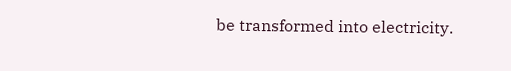be transformed into electricity.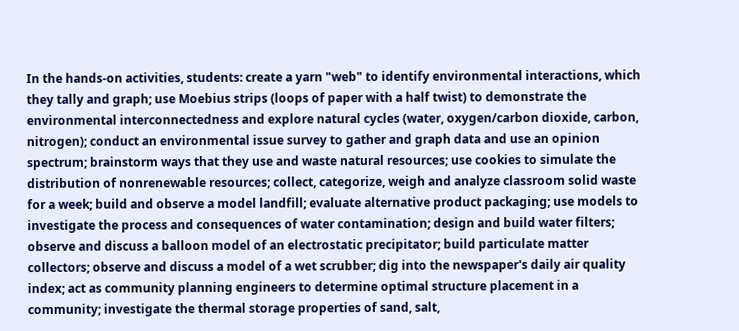In the hands-on activities, students: create a yarn "web" to identify environmental interactions, which they tally and graph; use Moebius strips (loops of paper with a half twist) to demonstrate the environmental interconnectedness and explore natural cycles (water, oxygen/carbon dioxide, carbon, nitrogen); conduct an environmental issue survey to gather and graph data and use an opinion spectrum; brainstorm ways that they use and waste natural resources; use cookies to simulate the distribution of nonrenewable resources; collect, categorize, weigh and analyze classroom solid waste for a week; build and observe a model landfill; evaluate alternative product packaging; use models to investigate the process and consequences of water contamination; design and build water filters; observe and discuss a balloon model of an electrostatic precipitator; build particulate matter collectors; observe and discuss a model of a wet scrubber; dig into the newspaper's daily air quality index; act as community planning engineers to determine optimal structure placement in a community; investigate the thermal storage properties of sand, salt,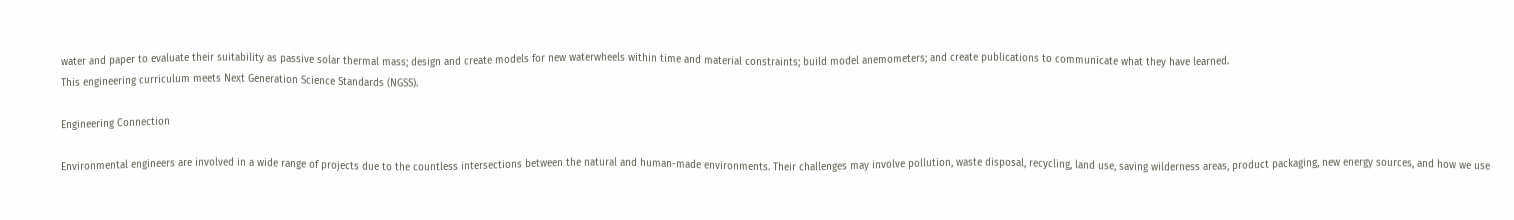water and paper to evaluate their suitability as passive solar thermal mass; design and create models for new waterwheels within time and material constraints; build model anemometers; and create publications to communicate what they have learned.
This engineering curriculum meets Next Generation Science Standards (NGSS).

Engineering Connection

Environmental engineers are involved in a wide range of projects due to the countless intersections between the natural and human-made environments. Their challenges may involve pollution, waste disposal, recycling, land use, saving wilderness areas, product packaging, new energy sources, and how we use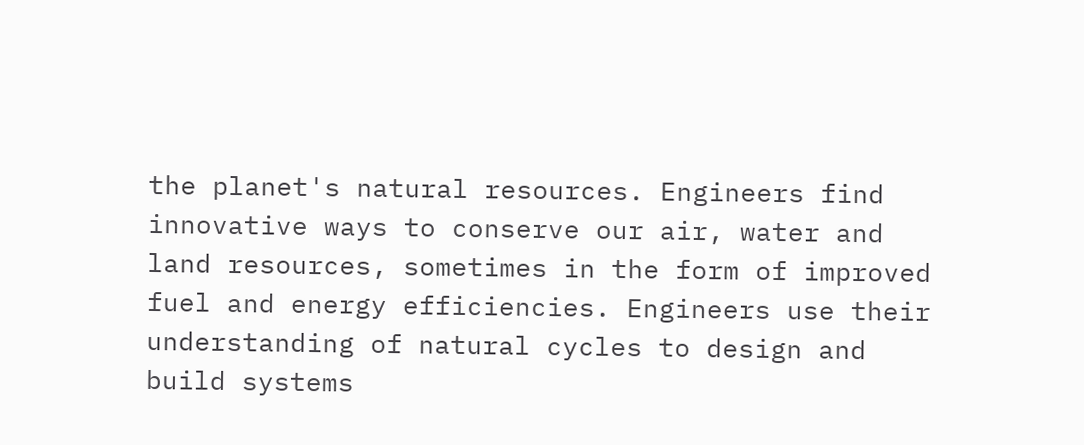the planet's natural resources. Engineers find innovative ways to conserve our air, water and land resources, sometimes in the form of improved fuel and energy efficiencies. Engineers use their understanding of natural cycles to design and build systems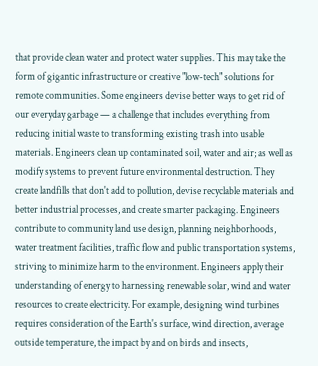that provide clean water and protect water supplies. This may take the form of gigantic infrastructure or creative "low-tech" solutions for remote communities. Some engineers devise better ways to get rid of our everyday garbage — a challenge that includes everything from reducing initial waste to transforming existing trash into usable materials. Engineers clean up contaminated soil, water and air; as well as modify systems to prevent future environmental destruction. They create landfills that don't add to pollution, devise recyclable materials and better industrial processes, and create smarter packaging. Engineers contribute to community land use design, planning neighborhoods, water treatment facilities, traffic flow and public transportation systems, striving to minimize harm to the environment. Engineers apply their understanding of energy to harnessing renewable solar, wind and water resources to create electricity. For example, designing wind turbines requires consideration of the Earth's surface, wind direction, average outside temperature, the impact by and on birds and insects,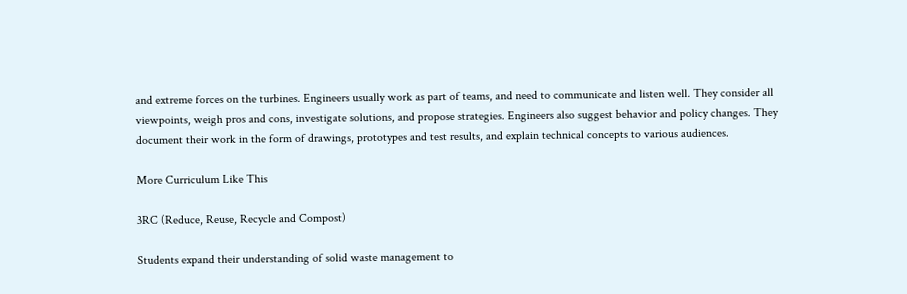and extreme forces on the turbines. Engineers usually work as part of teams, and need to communicate and listen well. They consider all viewpoints, weigh pros and cons, investigate solutions, and propose strategies. Engineers also suggest behavior and policy changes. They document their work in the form of drawings, prototypes and test results, and explain technical concepts to various audiences.

More Curriculum Like This

3RC (Reduce, Reuse, Recycle and Compost)

Students expand their understanding of solid waste management to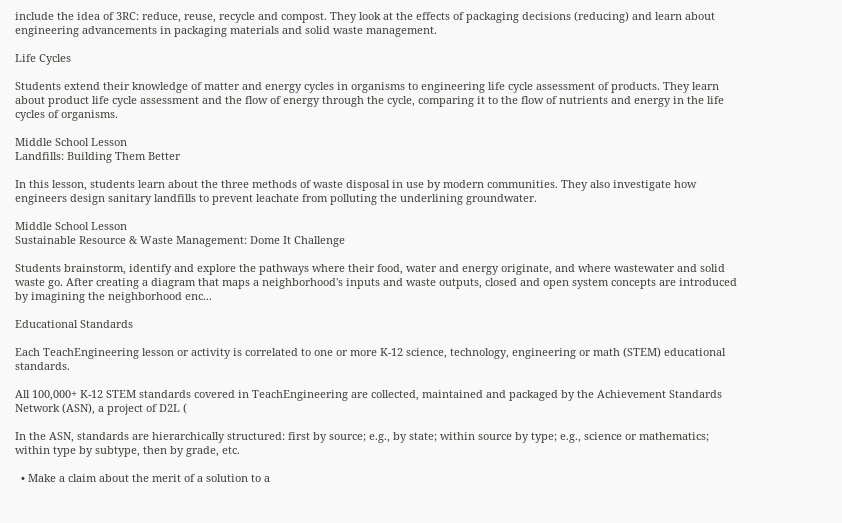include the idea of 3RC: reduce, reuse, recycle and compost. They look at the effects of packaging decisions (reducing) and learn about engineering advancements in packaging materials and solid waste management.

Life Cycles

Students extend their knowledge of matter and energy cycles in organisms to engineering life cycle assessment of products. They learn about product life cycle assessment and the flow of energy through the cycle, comparing it to the flow of nutrients and energy in the life cycles of organisms.

Middle School Lesson
Landfills: Building Them Better

In this lesson, students learn about the three methods of waste disposal in use by modern communities. They also investigate how engineers design sanitary landfills to prevent leachate from polluting the underlining groundwater.

Middle School Lesson
Sustainable Resource & Waste Management: Dome It Challenge

Students brainstorm, identify and explore the pathways where their food, water and energy originate, and where wastewater and solid waste go. After creating a diagram that maps a neighborhood's inputs and waste outputs, closed and open system concepts are introduced by imagining the neighborhood enc...

Educational Standards

Each TeachEngineering lesson or activity is correlated to one or more K-12 science, technology, engineering or math (STEM) educational standards.

All 100,000+ K-12 STEM standards covered in TeachEngineering are collected, maintained and packaged by the Achievement Standards Network (ASN), a project of D2L (

In the ASN, standards are hierarchically structured: first by source; e.g., by state; within source by type; e.g., science or mathematics; within type by subtype, then by grade, etc.

  • Make a claim about the merit of a solution to a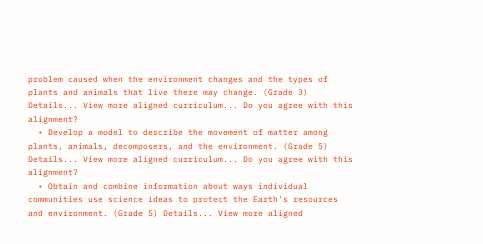problem caused when the environment changes and the types of plants and animals that live there may change. (Grade 3) Details... View more aligned curriculum... Do you agree with this alignment?
  • Develop a model to describe the movement of matter among plants, animals, decomposers, and the environment. (Grade 5) Details... View more aligned curriculum... Do you agree with this alignment?
  • Obtain and combine information about ways individual communities use science ideas to protect the Earth's resources and environment. (Grade 5) Details... View more aligned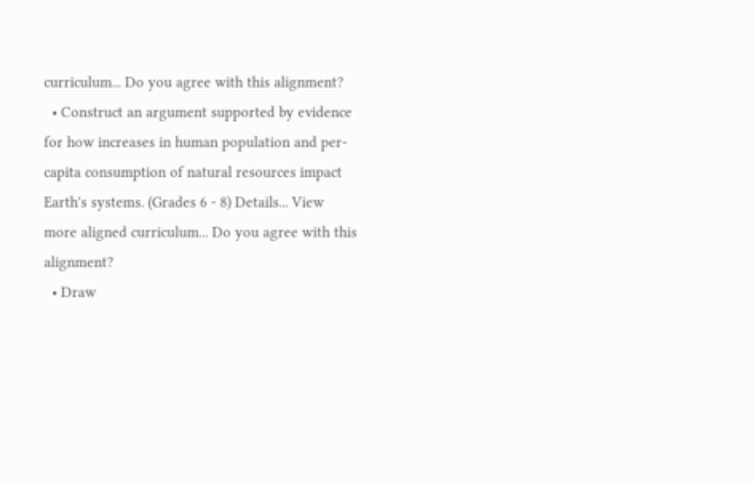curriculum... Do you agree with this alignment?
  • Construct an argument supported by evidence for how increases in human population and per-capita consumption of natural resources impact Earth's systems. (Grades 6 - 8) Details... View more aligned curriculum... Do you agree with this alignment?
  • Draw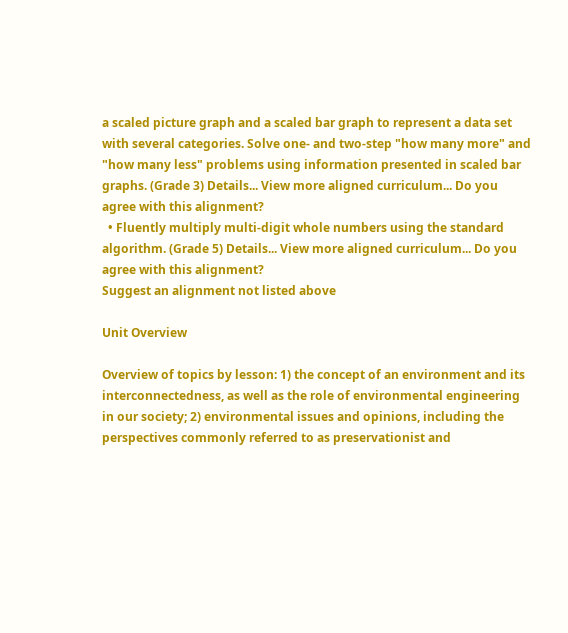a scaled picture graph and a scaled bar graph to represent a data set with several categories. Solve one- and two-step "how many more" and "how many less" problems using information presented in scaled bar graphs. (Grade 3) Details... View more aligned curriculum... Do you agree with this alignment?
  • Fluently multiply multi-digit whole numbers using the standard algorithm. (Grade 5) Details... View more aligned curriculum... Do you agree with this alignment?
Suggest an alignment not listed above

Unit Overview

Overview of topics by lesson: 1) the concept of an environment and its interconnectedness, as well as the role of environmental engineering in our society; 2) environmental issues and opinions, including the perspectives commonly referred to as preservationist and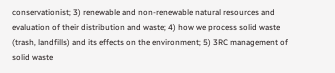conservationist; 3) renewable and non-renewable natural resources and evaluation of their distribution and waste; 4) how we process solid waste (trash, landfills) and its effects on the environment; 5) 3RC management of solid waste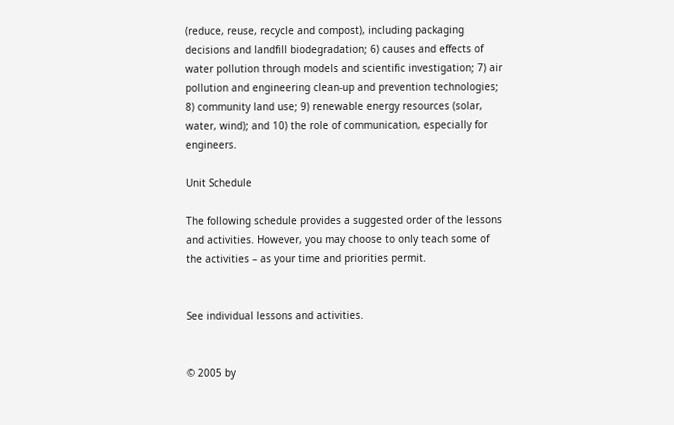(reduce, reuse, recycle and compost), including packaging decisions and landfill biodegradation; 6) causes and effects of water pollution through models and scientific investigation; 7) air pollution and engineering clean-up and prevention technologies; 8) community land use; 9) renewable energy resources (solar, water, wind); and 10) the role of communication, especially for engineers.

Unit Schedule

The following schedule provides a suggested order of the lessons and activities. However, you may choose to only teach some of the activities – as your time and priorities permit.


See individual lessons and activities.


© 2005 by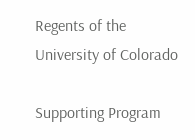Regents of the University of Colorado

Supporting Program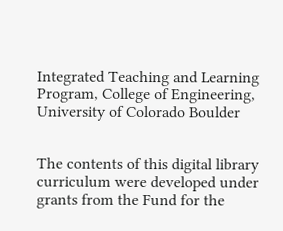Integrated Teaching and Learning Program, College of Engineering, University of Colorado Boulder


The contents of this digital library curriculum were developed under grants from the Fund for the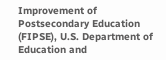Improvement of Postsecondary Education (FIPSE), U.S. Department of Education and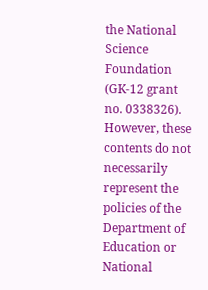the National Science Foundation (GK-12 grant no. 0338326). However, these contents do not necessarily represent the policies of the Department of Education or National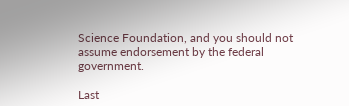Science Foundation, and you should not assume endorsement by the federal government.

Last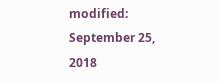modified: September 25, 2018